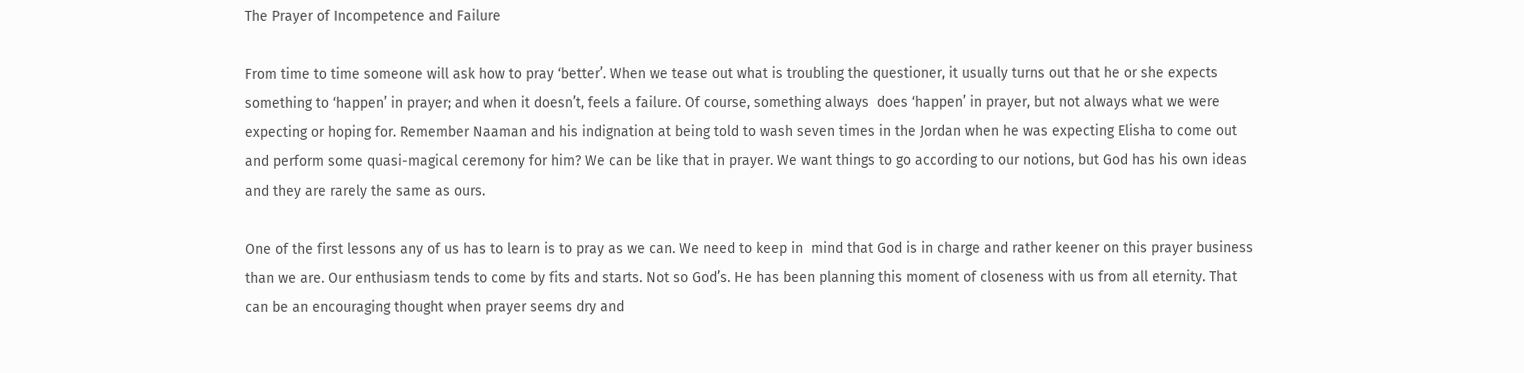The Prayer of Incompetence and Failure

From time to time someone will ask how to pray ‘better’. When we tease out what is troubling the questioner, it usually turns out that he or she expects something to ‘happen’ in prayer; and when it doesn’t, feels a failure. Of course, something always  does ‘happen’ in prayer, but not always what we were expecting or hoping for. Remember Naaman and his indignation at being told to wash seven times in the Jordan when he was expecting Elisha to come out and perform some quasi-magical ceremony for him? We can be like that in prayer. We want things to go according to our notions, but God has his own ideas and they are rarely the same as ours.

One of the first lessons any of us has to learn is to pray as we can. We need to keep in  mind that God is in charge and rather keener on this prayer business than we are. Our enthusiasm tends to come by fits and starts. Not so God’s. He has been planning this moment of closeness with us from all eternity. That can be an encouraging thought when prayer seems dry and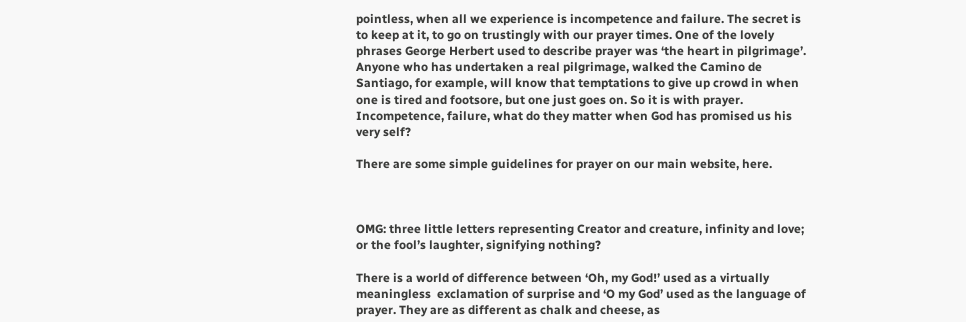pointless, when all we experience is incompetence and failure. The secret is to keep at it, to go on trustingly with our prayer times. One of the lovely phrases George Herbert used to describe prayer was ‘the heart in pilgrimage’. Anyone who has undertaken a real pilgrimage, walked the Camino de Santiago, for example, will know that temptations to give up crowd in when one is tired and footsore, but one just goes on. So it is with prayer. Incompetence, failure, what do they matter when God has promised us his very self?

There are some simple guidelines for prayer on our main website, here.



OMG: three little letters representing Creator and creature, infinity and love; or the fool’s laughter, signifying nothing?

There is a world of difference between ‘Oh, my God!’ used as a virtually meaningless  exclamation of surprise and ‘O my God’ used as the language of prayer. They are as different as chalk and cheese, as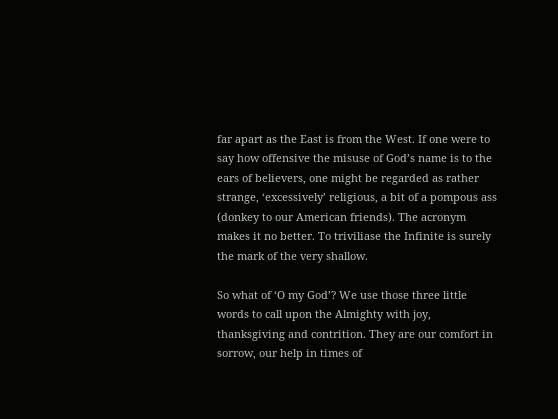far apart as the East is from the West. If one were to say how offensive the misuse of God’s name is to the ears of believers, one might be regarded as rather strange, ‘excessively’ religious, a bit of a pompous ass (donkey to our American friends). The acronym makes it no better. To triviliase the Infinite is surely the mark of the very shallow.

So what of ‘O my God’? We use those three little words to call upon the Almighty with joy, thanksgiving and contrition. They are our comfort in sorrow, our help in times of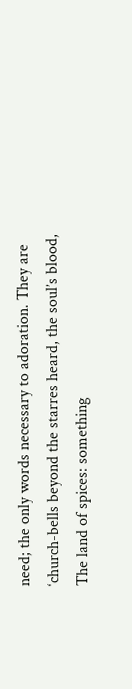need; the only words necessary to adoration. They are
‘church-bells beyond the starres heard, the soul’s blood,
The land of spices: something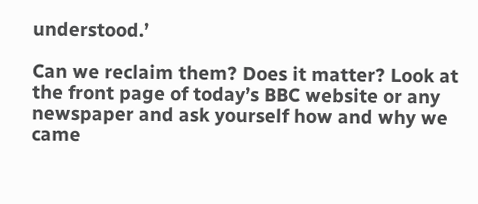understood.’

Can we reclaim them? Does it matter? Look at the front page of today’s BBC website or any newspaper and ask yourself how and why we came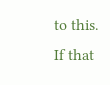to this. If that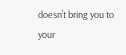doesn’t bring you to your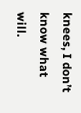knees, I don’t know what will.